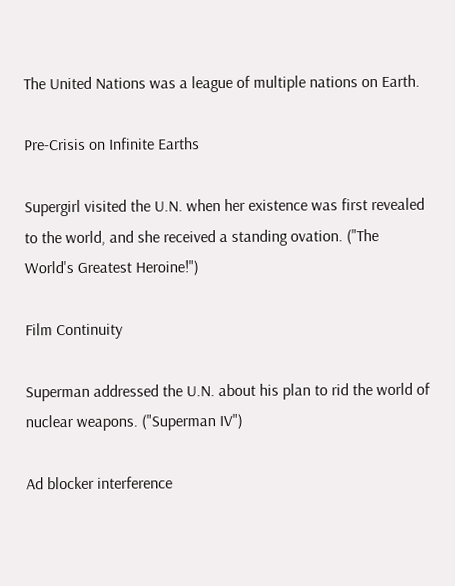The United Nations was a league of multiple nations on Earth.

Pre-Crisis on Infinite Earths

Supergirl visited the U.N. when her existence was first revealed to the world, and she received a standing ovation. ("The World's Greatest Heroine!")

Film Continuity

Superman addressed the U.N. about his plan to rid the world of nuclear weapons. ("Superman IV")

Ad blocker interference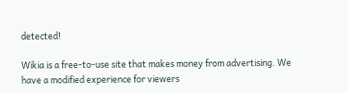detected!

Wikia is a free-to-use site that makes money from advertising. We have a modified experience for viewers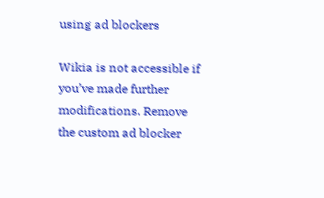using ad blockers

Wikia is not accessible if you’ve made further modifications. Remove the custom ad blocker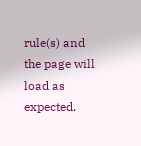rule(s) and the page will load as expected.